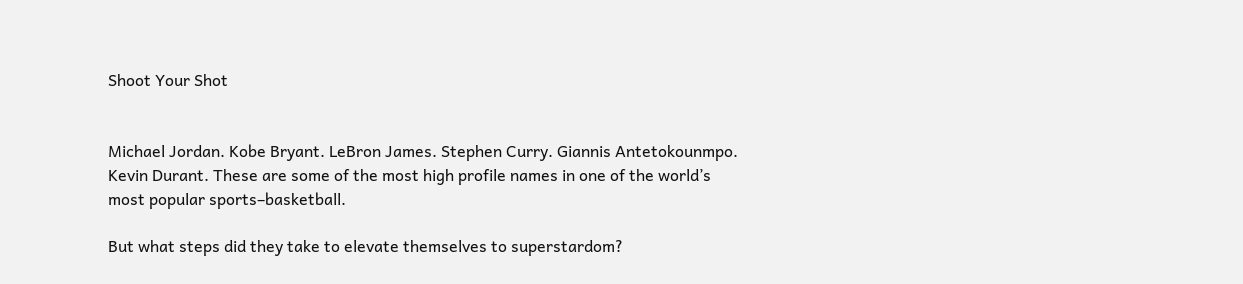Shoot Your Shot


Michael Jordan. Kobe Bryant. LeBron James. Stephen Curry. Giannis Antetokounmpo. Kevin Durant. These are some of the most high profile names in one of the world’s most popular sports–basketball.

But what steps did they take to elevate themselves to superstardom?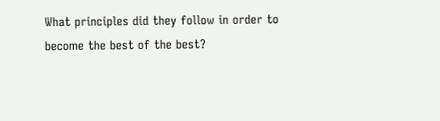What principles did they follow in order to become the best of the best?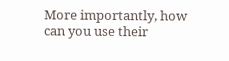More importantly, how can you use their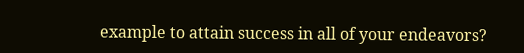example to attain success in all of your endeavors?